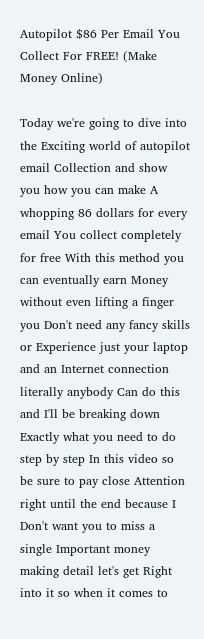Autopilot $86 Per Email You Collect For FREE! (Make Money Online)

Today we're going to dive into the Exciting world of autopilot email Collection and show you how you can make A whopping 86 dollars for every email You collect completely for free With this method you can eventually earn Money without even lifting a finger you Don't need any fancy skills or Experience just your laptop and an Internet connection literally anybody Can do this and I'll be breaking down Exactly what you need to do step by step In this video so be sure to pay close Attention right until the end because I Don't want you to miss a single Important money making detail let's get Right into it so when it comes to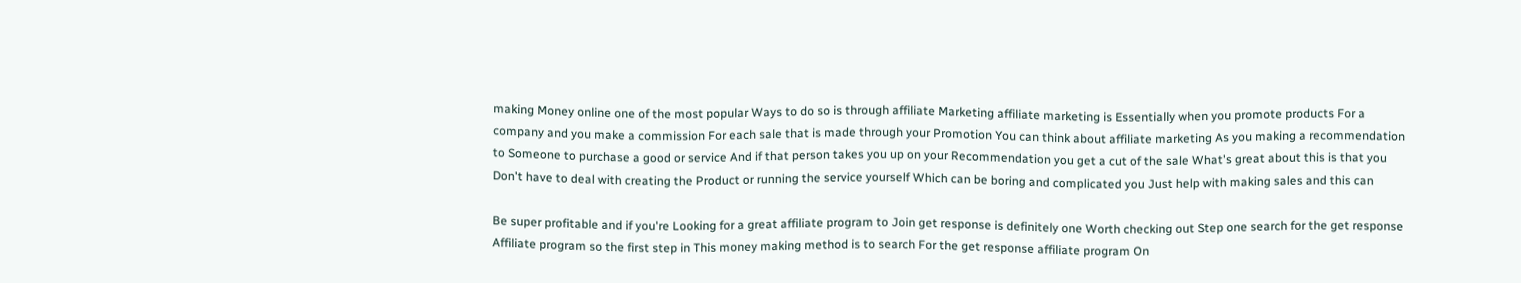making Money online one of the most popular Ways to do so is through affiliate Marketing affiliate marketing is Essentially when you promote products For a company and you make a commission For each sale that is made through your Promotion You can think about affiliate marketing As you making a recommendation to Someone to purchase a good or service And if that person takes you up on your Recommendation you get a cut of the sale What's great about this is that you Don't have to deal with creating the Product or running the service yourself Which can be boring and complicated you Just help with making sales and this can

Be super profitable and if you're Looking for a great affiliate program to Join get response is definitely one Worth checking out Step one search for the get response Affiliate program so the first step in This money making method is to search For the get response affiliate program On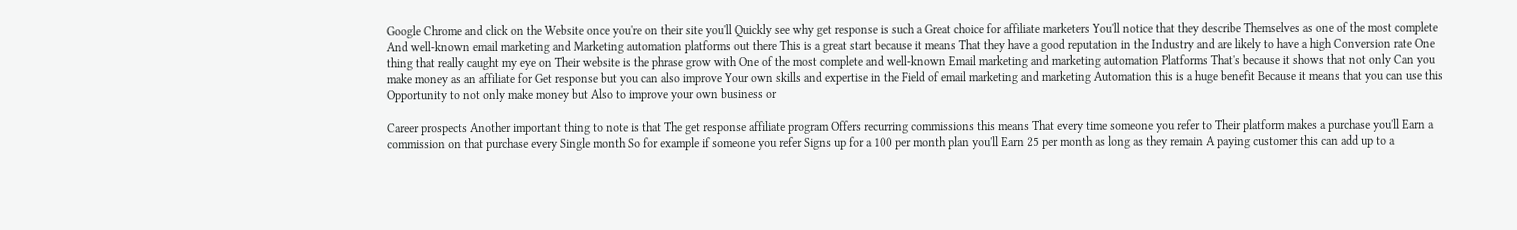Google Chrome and click on the Website once you're on their site you'll Quickly see why get response is such a Great choice for affiliate marketers You'll notice that they describe Themselves as one of the most complete And well-known email marketing and Marketing automation platforms out there This is a great start because it means That they have a good reputation in the Industry and are likely to have a high Conversion rate One thing that really caught my eye on Their website is the phrase grow with One of the most complete and well-known Email marketing and marketing automation Platforms That's because it shows that not only Can you make money as an affiliate for Get response but you can also improve Your own skills and expertise in the Field of email marketing and marketing Automation this is a huge benefit Because it means that you can use this Opportunity to not only make money but Also to improve your own business or

Career prospects Another important thing to note is that The get response affiliate program Offers recurring commissions this means That every time someone you refer to Their platform makes a purchase you'll Earn a commission on that purchase every Single month So for example if someone you refer Signs up for a 100 per month plan you'll Earn 25 per month as long as they remain A paying customer this can add up to a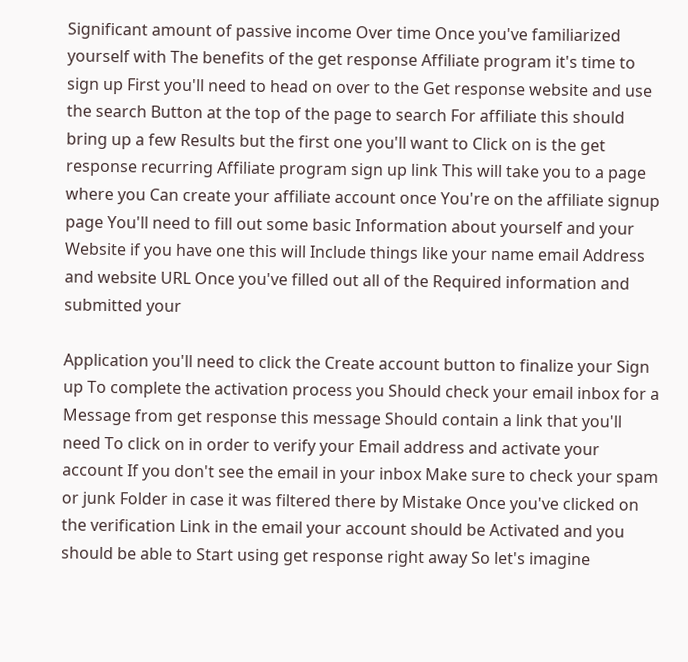Significant amount of passive income Over time Once you've familiarized yourself with The benefits of the get response Affiliate program it's time to sign up First you'll need to head on over to the Get response website and use the search Button at the top of the page to search For affiliate this should bring up a few Results but the first one you'll want to Click on is the get response recurring Affiliate program sign up link This will take you to a page where you Can create your affiliate account once You're on the affiliate signup page You'll need to fill out some basic Information about yourself and your Website if you have one this will Include things like your name email Address and website URL Once you've filled out all of the Required information and submitted your

Application you'll need to click the Create account button to finalize your Sign up To complete the activation process you Should check your email inbox for a Message from get response this message Should contain a link that you'll need To click on in order to verify your Email address and activate your account If you don't see the email in your inbox Make sure to check your spam or junk Folder in case it was filtered there by Mistake Once you've clicked on the verification Link in the email your account should be Activated and you should be able to Start using get response right away So let's imagine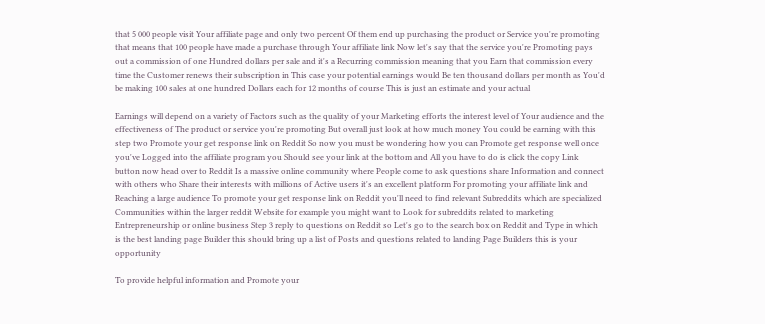that 5 000 people visit Your affiliate page and only two percent Of them end up purchasing the product or Service you're promoting that means that 100 people have made a purchase through Your affiliate link Now let's say that the service you're Promoting pays out a commission of one Hundred dollars per sale and it's a Recurring commission meaning that you Earn that commission every time the Customer renews their subscription in This case your potential earnings would Be ten thousand dollars per month as You'd be making 100 sales at one hundred Dollars each for 12 months of course This is just an estimate and your actual

Earnings will depend on a variety of Factors such as the quality of your Marketing efforts the interest level of Your audience and the effectiveness of The product or service you're promoting But overall just look at how much money You could be earning with this step two Promote your get response link on Reddit So now you must be wondering how you can Promote get response well once you've Logged into the affiliate program you Should see your link at the bottom and All you have to do is click the copy Link button now head over to Reddit Is a massive online community where People come to ask questions share Information and connect with others who Share their interests with millions of Active users it's an excellent platform For promoting your affiliate link and Reaching a large audience To promote your get response link on Reddit you'll need to find relevant Subreddits which are specialized Communities within the larger reddit Website for example you might want to Look for subreddits related to marketing Entrepreneurship or online business Step 3 reply to questions on Reddit so Let's go to the search box on Reddit and Type in which is the best landing page Builder this should bring up a list of Posts and questions related to landing Page Builders this is your opportunity

To provide helpful information and Promote your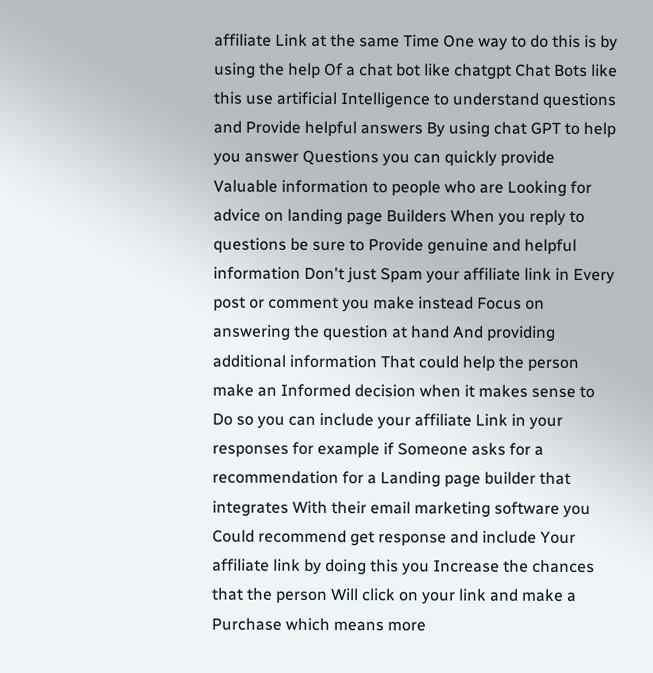affiliate Link at the same Time One way to do this is by using the help Of a chat bot like chatgpt Chat Bots like this use artificial Intelligence to understand questions and Provide helpful answers By using chat GPT to help you answer Questions you can quickly provide Valuable information to people who are Looking for advice on landing page Builders When you reply to questions be sure to Provide genuine and helpful information Don't just Spam your affiliate link in Every post or comment you make instead Focus on answering the question at hand And providing additional information That could help the person make an Informed decision when it makes sense to Do so you can include your affiliate Link in your responses for example if Someone asks for a recommendation for a Landing page builder that integrates With their email marketing software you Could recommend get response and include Your affiliate link by doing this you Increase the chances that the person Will click on your link and make a Purchase which means more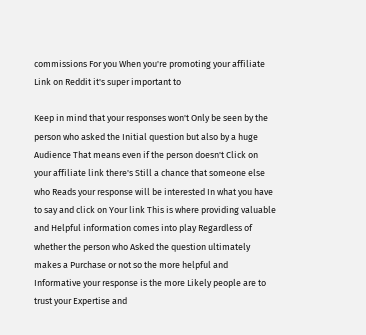commissions For you When you're promoting your affiliate Link on Reddit it's super important to

Keep in mind that your responses won't Only be seen by the person who asked the Initial question but also by a huge Audience That means even if the person doesn't Click on your affiliate link there's Still a chance that someone else who Reads your response will be interested In what you have to say and click on Your link This is where providing valuable and Helpful information comes into play Regardless of whether the person who Asked the question ultimately makes a Purchase or not so the more helpful and Informative your response is the more Likely people are to trust your Expertise and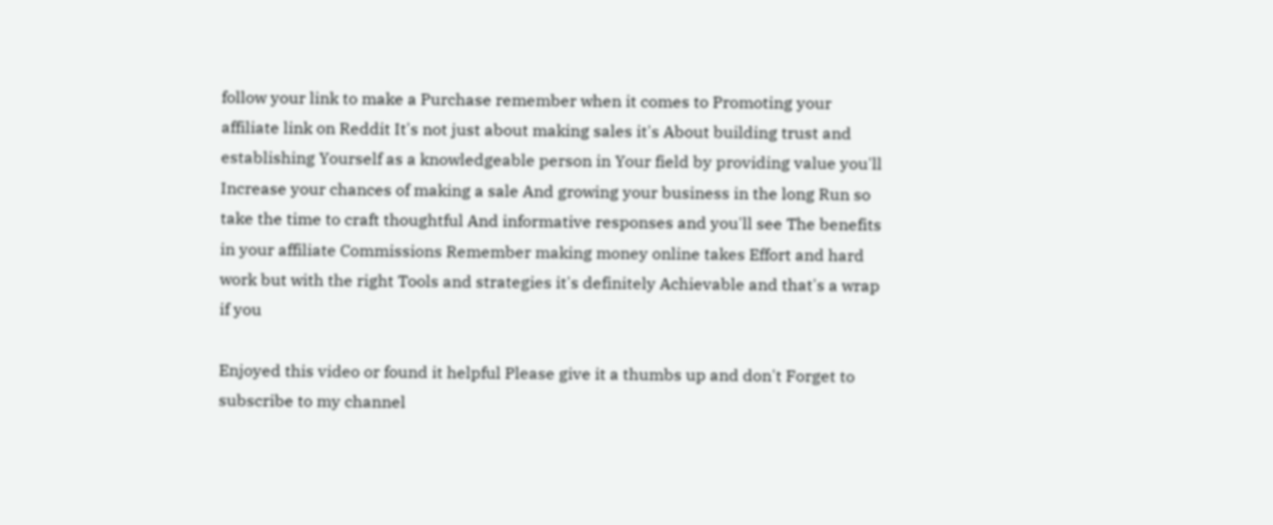follow your link to make a Purchase remember when it comes to Promoting your affiliate link on Reddit It's not just about making sales it's About building trust and establishing Yourself as a knowledgeable person in Your field by providing value you'll Increase your chances of making a sale And growing your business in the long Run so take the time to craft thoughtful And informative responses and you'll see The benefits in your affiliate Commissions Remember making money online takes Effort and hard work but with the right Tools and strategies it's definitely Achievable and that's a wrap if you

Enjoyed this video or found it helpful Please give it a thumbs up and don't Forget to subscribe to my channel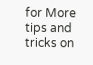for More tips and tricks on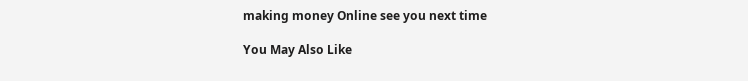making money Online see you next time

You May Also Like